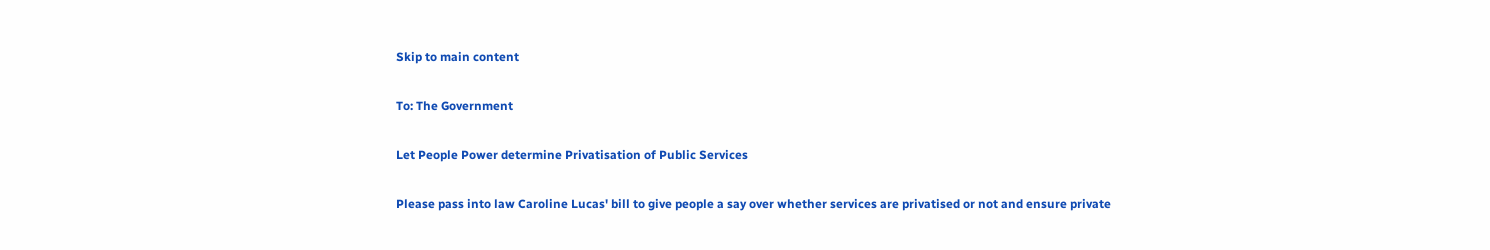Skip to main content

To: The Government

Let People Power determine Privatisation of Public Services

Please pass into law Caroline Lucas' bill to give people a say over whether services are privatised or not and ensure private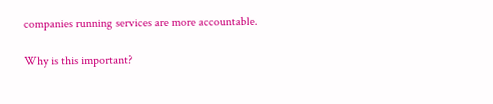companies running services are more accountable.

Why is this important?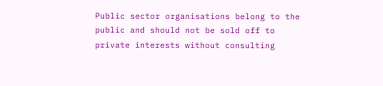Public sector organisations belong to the public and should not be sold off to private interests without consulting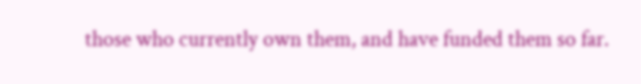those who currently own them, and have funded them so far.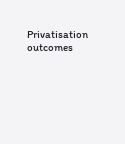Privatisation outcomes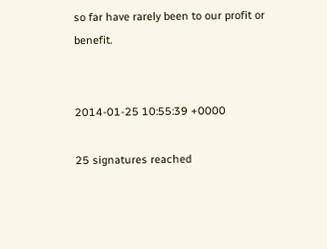so far have rarely been to our profit or benefit.


2014-01-25 10:55:39 +0000

25 signatures reached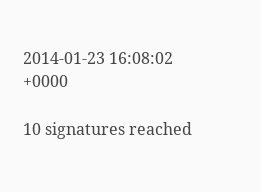2014-01-23 16:08:02 +0000

10 signatures reached